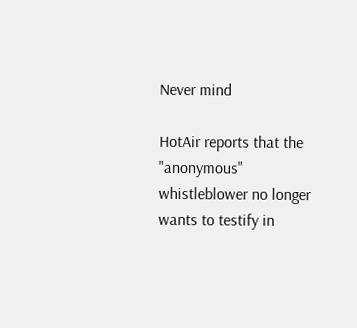Never mind

HotAir reports that the "anonymous" whistleblower no longer wants to testify in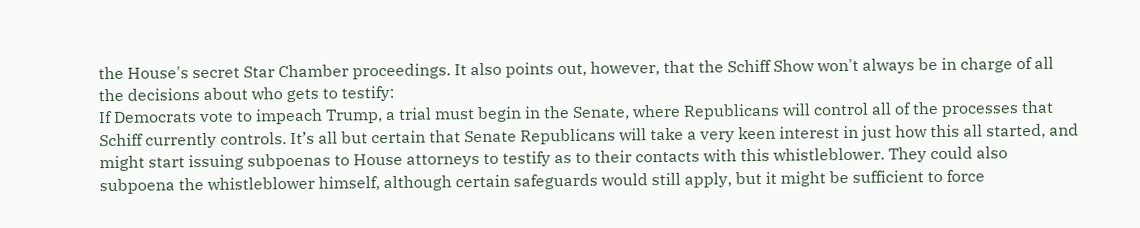the House's secret Star Chamber proceedings. It also points out, however, that the Schiff Show won't always be in charge of all the decisions about who gets to testify:
If Democrats vote to impeach Trump, a trial must begin in the Senate, where Republicans will control all of the processes that Schiff currently controls. It’s all but certain that Senate Republicans will take a very keen interest in just how this all started, and might start issuing subpoenas to House attorneys to testify as to their contacts with this whistleblower. They could also subpoena the whistleblower himself, although certain safeguards would still apply, but it might be sufficient to force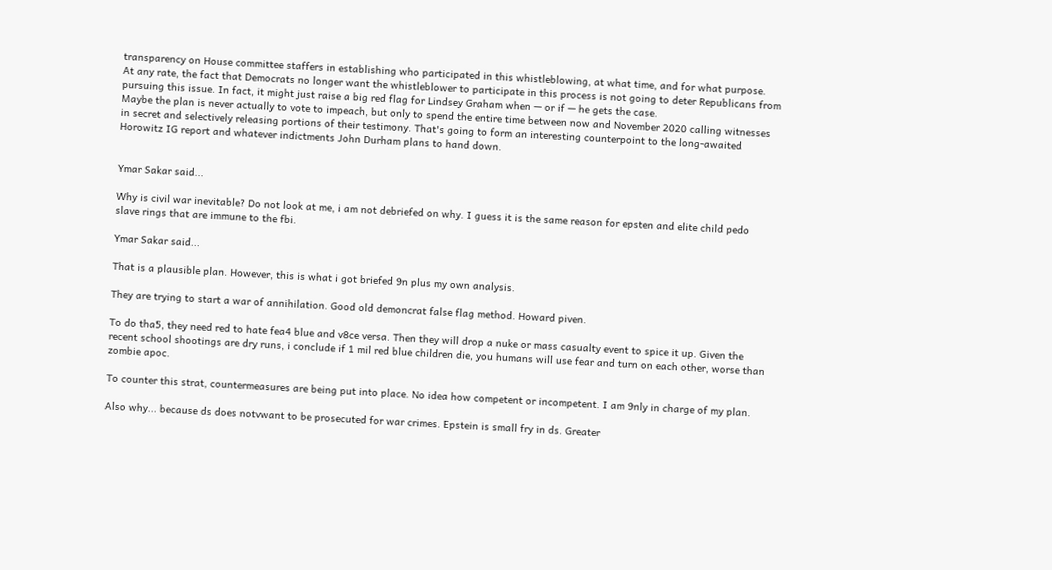transparency on House committee staffers in establishing who participated in this whistleblowing, at what time, and for what purpose.
At any rate, the fact that Democrats no longer want the whistleblower to participate in this process is not going to deter Republicans from pursuing this issue. In fact, it might just raise a big red flag for Lindsey Graham when — or if — he gets the case.
Maybe the plan is never actually to vote to impeach, but only to spend the entire time between now and November 2020 calling witnesses in secret and selectively releasing portions of their testimony. That's going to form an interesting counterpoint to the long-awaited Horowitz IG report and whatever indictments John Durham plans to hand down.


Ymar Sakar said...

Why is civil war inevitable? Do not look at me, i am not debriefed on why. I guess it is the same reason for epsten and elite child pedo slave rings that are immune to the fbi.

Ymar Sakar said...

That is a plausible plan. However, this is what i got briefed 9n plus my own analysis.

They are trying to start a war of annihilation. Good old demoncrat false flag method. Howard piven.

To do tha5, they need red to hate fea4 blue and v8ce versa. Then they will drop a nuke or mass casualty event to spice it up. Given the recent school shootings are dry runs, i conclude if 1 mil red blue children die, you humans will use fear and turn on each other, worse than zombie apoc.

To counter this strat, countermeasures are being put into place. No idea how competent or incompetent. I am 9nly in charge of my plan.

Also why... because ds does notvwant to be prosecuted for war crimes. Epstein is small fry in ds. Greater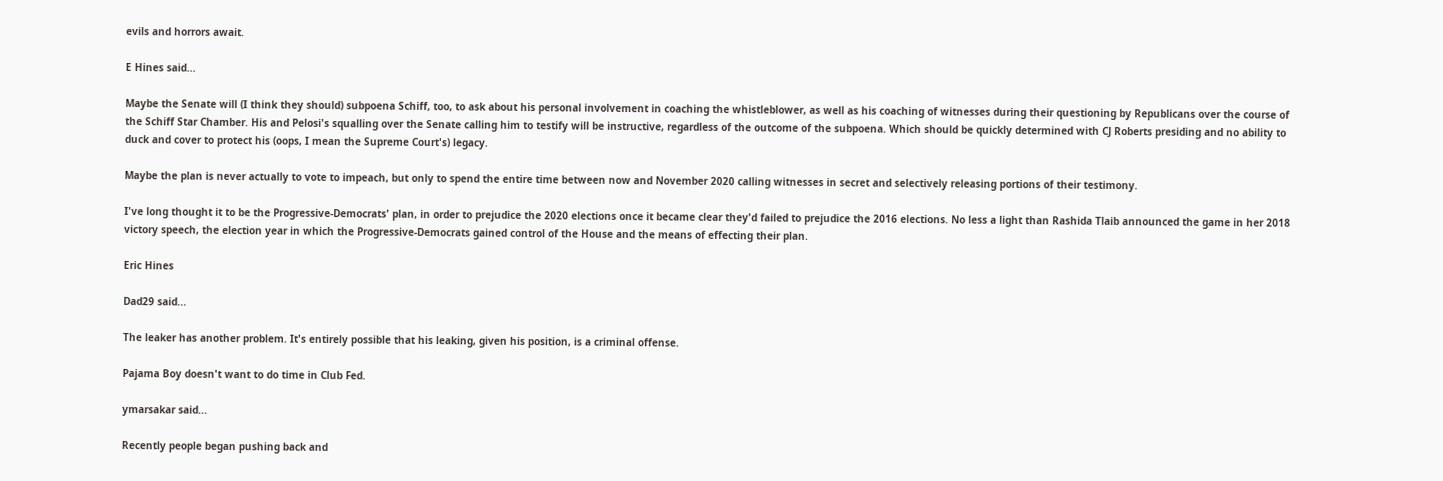evils and horrors await.

E Hines said...

Maybe the Senate will (I think they should) subpoena Schiff, too, to ask about his personal involvement in coaching the whistleblower, as well as his coaching of witnesses during their questioning by Republicans over the course of the Schiff Star Chamber. His and Pelosi's squalling over the Senate calling him to testify will be instructive, regardless of the outcome of the subpoena. Which should be quickly determined with CJ Roberts presiding and no ability to duck and cover to protect his (oops, I mean the Supreme Court's) legacy.

Maybe the plan is never actually to vote to impeach, but only to spend the entire time between now and November 2020 calling witnesses in secret and selectively releasing portions of their testimony.

I've long thought it to be the Progressive-Democrats' plan, in order to prejudice the 2020 elections once it became clear they'd failed to prejudice the 2016 elections. No less a light than Rashida Tlaib announced the game in her 2018 victory speech, the election year in which the Progressive-Democrats gained control of the House and the means of effecting their plan.

Eric Hines

Dad29 said...

The leaker has another problem. It's entirely possible that his leaking, given his position, is a criminal offense.

Pajama Boy doesn't want to do time in Club Fed.

ymarsakar said...

Recently people began pushing back and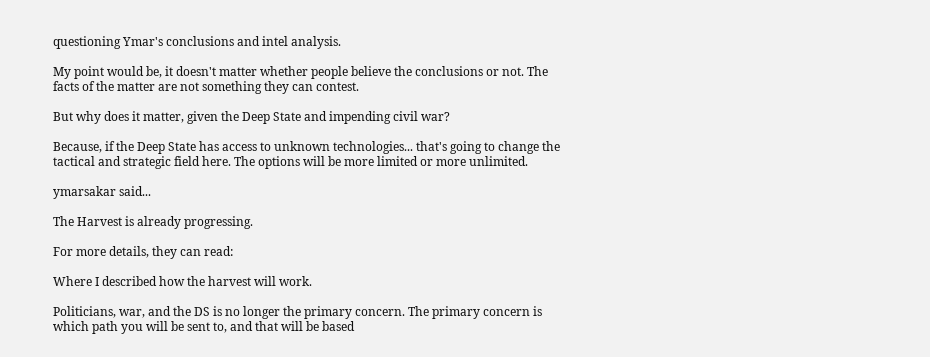questioning Ymar's conclusions and intel analysis.

My point would be, it doesn't matter whether people believe the conclusions or not. The facts of the matter are not something they can contest.

But why does it matter, given the Deep State and impending civil war?

Because, if the Deep State has access to unknown technologies... that's going to change the tactical and strategic field here. The options will be more limited or more unlimited.

ymarsakar said...

The Harvest is already progressing.

For more details, they can read:

Where I described how the harvest will work.

Politicians, war, and the DS is no longer the primary concern. The primary concern is which path you will be sent to, and that will be based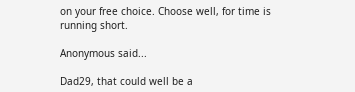on your free choice. Choose well, for time is running short.

Anonymous said...

Dad29, that could well be a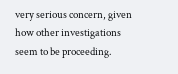very serious concern, given how other investigations seem to be proceeding.